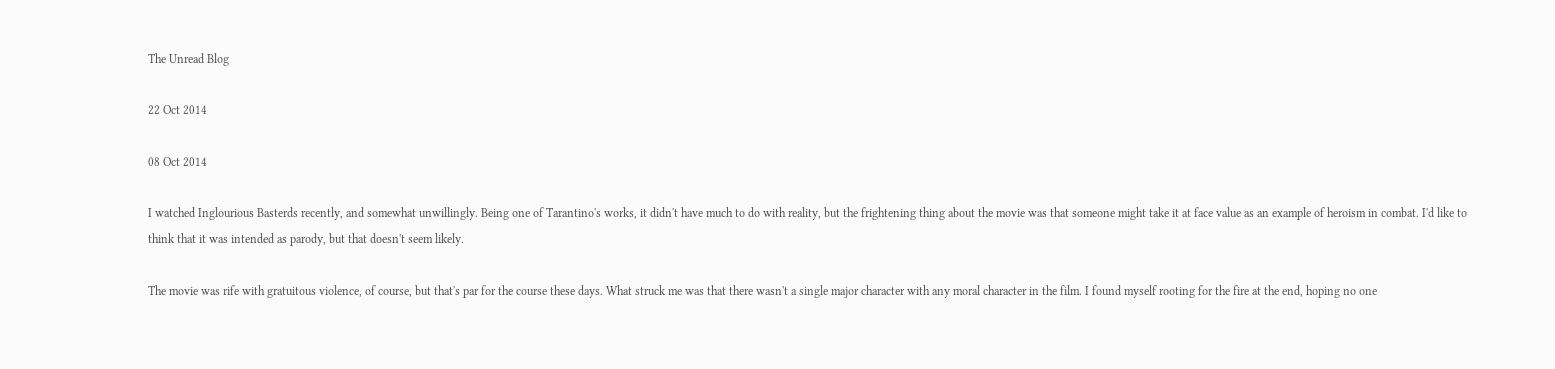The Unread Blog

22 Oct 2014

08 Oct 2014

I watched Inglourious Basterds recently, and somewhat unwillingly. Being one of Tarantino's works, it didn't have much to do with reality, but the frightening thing about the movie was that someone might take it at face value as an example of heroism in combat. I'd like to think that it was intended as parody, but that doesn't seem likely.

The movie was rife with gratuitous violence, of course, but that's par for the course these days. What struck me was that there wasn't a single major character with any moral character in the film. I found myself rooting for the fire at the end, hoping no one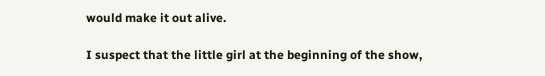would make it out alive.

I suspect that the little girl at the beginning of the show,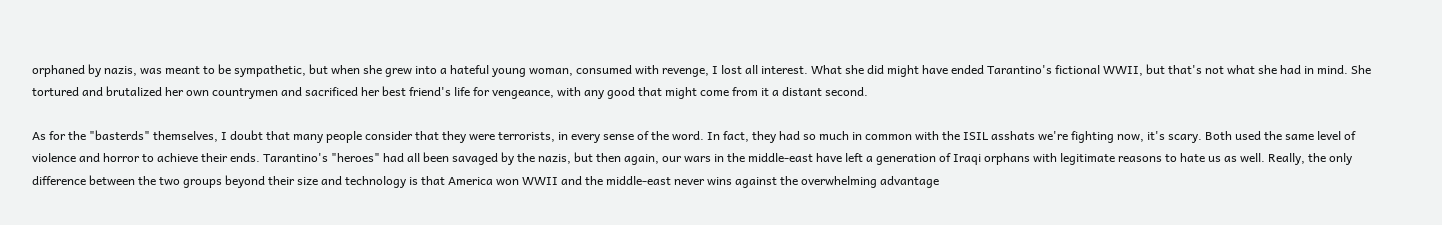orphaned by nazis, was meant to be sympathetic, but when she grew into a hateful young woman, consumed with revenge, I lost all interest. What she did might have ended Tarantino's fictional WWII, but that's not what she had in mind. She tortured and brutalized her own countrymen and sacrificed her best friend's life for vengeance, with any good that might come from it a distant second.

As for the "basterds" themselves, I doubt that many people consider that they were terrorists, in every sense of the word. In fact, they had so much in common with the ISIL asshats we're fighting now, it's scary. Both used the same level of violence and horror to achieve their ends. Tarantino's "heroes" had all been savaged by the nazis, but then again, our wars in the middle-east have left a generation of Iraqi orphans with legitimate reasons to hate us as well. Really, the only difference between the two groups beyond their size and technology is that America won WWII and the middle-east never wins against the overwhelming advantage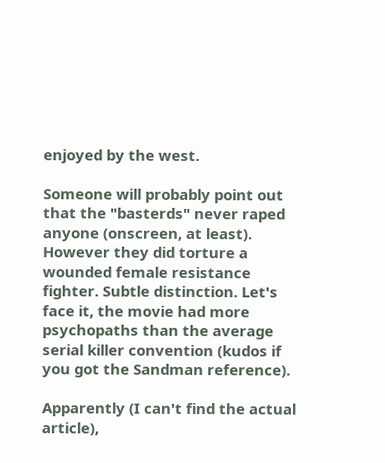enjoyed by the west.

Someone will probably point out that the "basterds" never raped anyone (onscreen, at least). However they did torture a wounded female resistance fighter. Subtle distinction. Let's face it, the movie had more psychopaths than the average serial killer convention (kudos if you got the Sandman reference).

Apparently (I can't find the actual article),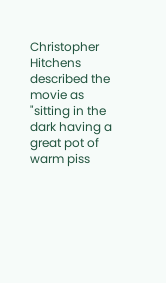Christopher Hitchens described the movie as "sitting in the dark having a great pot of warm piss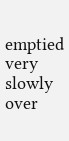emptied very slowly over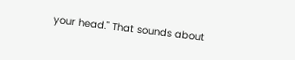your head." That sounds about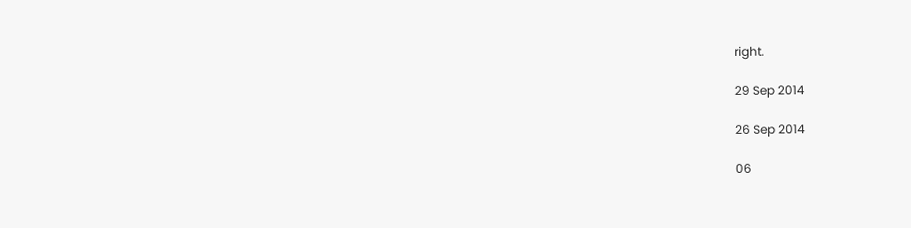right.

29 Sep 2014

26 Sep 2014

06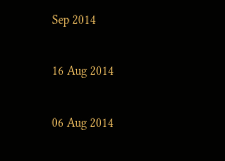Sep 2014

16 Aug 2014

06 Aug 2014